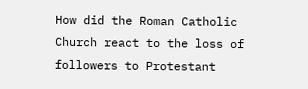How did the Roman Catholic Church react to the loss of followers to Protestant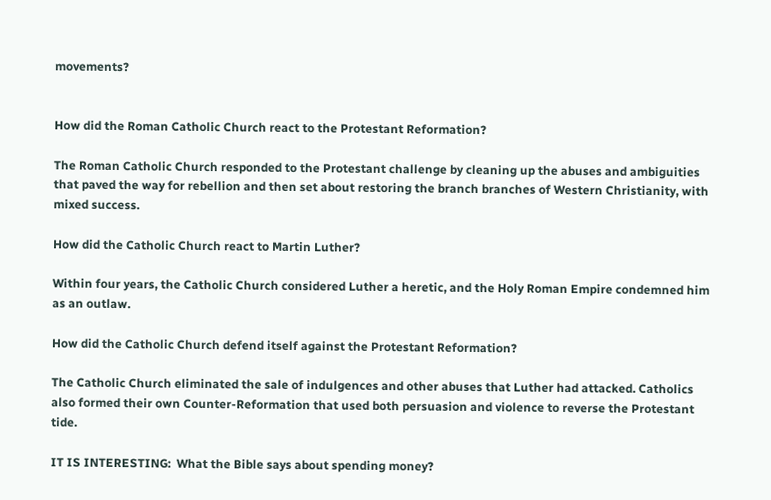movements?


How did the Roman Catholic Church react to the Protestant Reformation?

The Roman Catholic Church responded to the Protestant challenge by cleaning up the abuses and ambiguities that paved the way for rebellion and then set about restoring the branch branches of Western Christianity, with mixed success.

How did the Catholic Church react to Martin Luther?

Within four years, the Catholic Church considered Luther a heretic, and the Holy Roman Empire condemned him as an outlaw.

How did the Catholic Church defend itself against the Protestant Reformation?

The Catholic Church eliminated the sale of indulgences and other abuses that Luther had attacked. Catholics also formed their own Counter-Reformation that used both persuasion and violence to reverse the Protestant tide.

IT IS INTERESTING:  What the Bible says about spending money?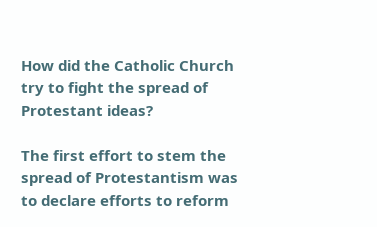How did the Catholic Church try to fight the spread of Protestant ideas?

The first effort to stem the spread of Protestantism was to declare efforts to reform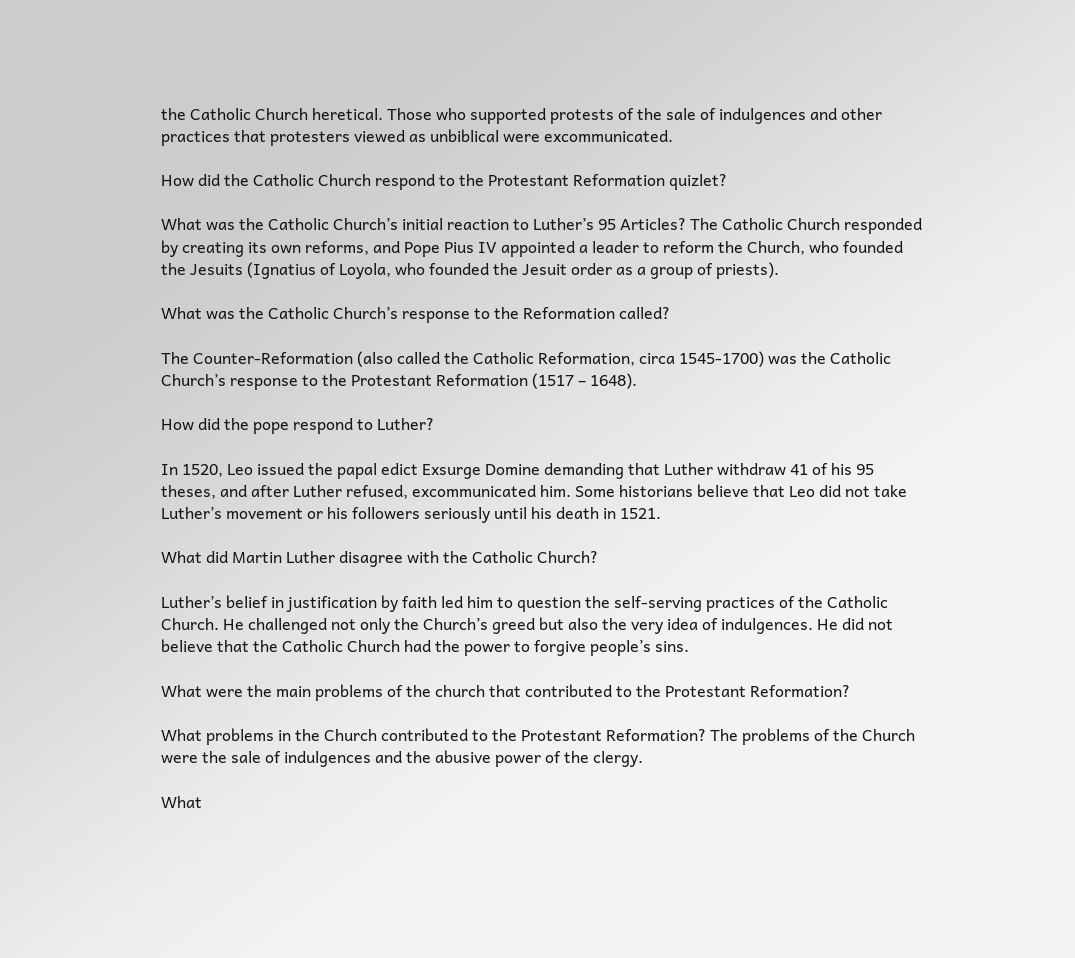the Catholic Church heretical. Those who supported protests of the sale of indulgences and other practices that protesters viewed as unbiblical were excommunicated.

How did the Catholic Church respond to the Protestant Reformation quizlet?

What was the Catholic Church’s initial reaction to Luther’s 95 Articles? The Catholic Church responded by creating its own reforms, and Pope Pius IV appointed a leader to reform the Church, who founded the Jesuits (Ignatius of Loyola, who founded the Jesuit order as a group of priests).

What was the Catholic Church’s response to the Reformation called?

The Counter-Reformation (also called the Catholic Reformation, circa 1545-1700) was the Catholic Church’s response to the Protestant Reformation (1517 – 1648).

How did the pope respond to Luther?

In 1520, Leo issued the papal edict Exsurge Domine demanding that Luther withdraw 41 of his 95 theses, and after Luther refused, excommunicated him. Some historians believe that Leo did not take Luther’s movement or his followers seriously until his death in 1521.

What did Martin Luther disagree with the Catholic Church?

Luther’s belief in justification by faith led him to question the self-serving practices of the Catholic Church. He challenged not only the Church’s greed but also the very idea of indulgences. He did not believe that the Catholic Church had the power to forgive people’s sins.

What were the main problems of the church that contributed to the Protestant Reformation?

What problems in the Church contributed to the Protestant Reformation? The problems of the Church were the sale of indulgences and the abusive power of the clergy.

What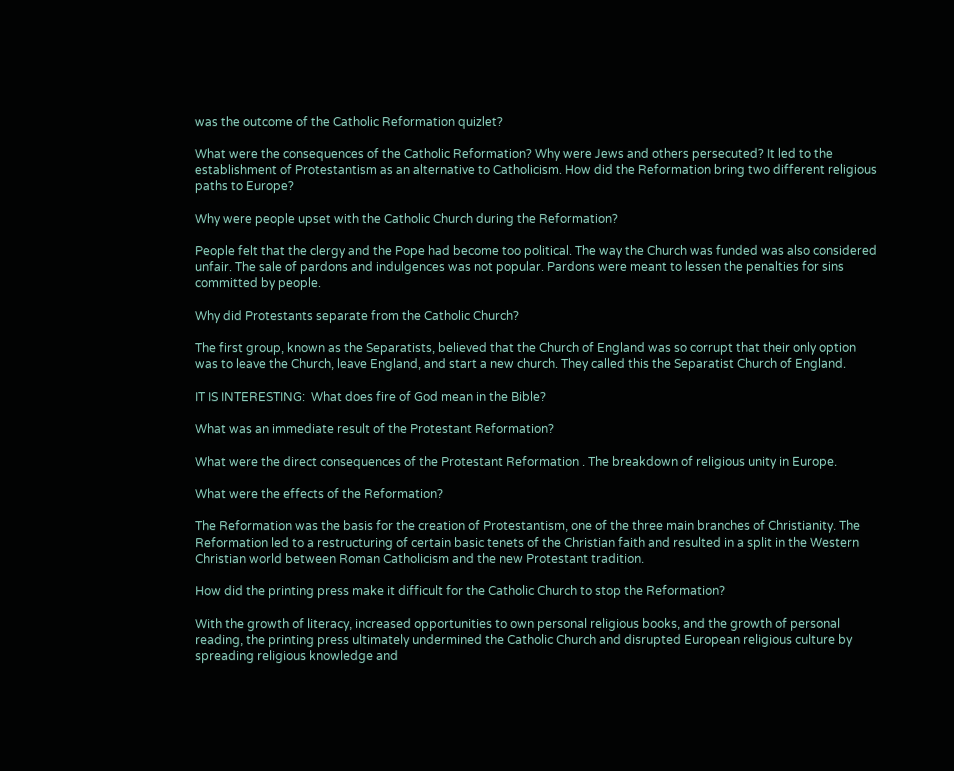was the outcome of the Catholic Reformation quizlet?

What were the consequences of the Catholic Reformation? Why were Jews and others persecuted? It led to the establishment of Protestantism as an alternative to Catholicism. How did the Reformation bring two different religious paths to Europe?

Why were people upset with the Catholic Church during the Reformation?

People felt that the clergy and the Pope had become too political. The way the Church was funded was also considered unfair. The sale of pardons and indulgences was not popular. Pardons were meant to lessen the penalties for sins committed by people.

Why did Protestants separate from the Catholic Church?

The first group, known as the Separatists, believed that the Church of England was so corrupt that their only option was to leave the Church, leave England, and start a new church. They called this the Separatist Church of England.

IT IS INTERESTING:  What does fire of God mean in the Bible?

What was an immediate result of the Protestant Reformation?

What were the direct consequences of the Protestant Reformation . The breakdown of religious unity in Europe.

What were the effects of the Reformation?

The Reformation was the basis for the creation of Protestantism, one of the three main branches of Christianity. The Reformation led to a restructuring of certain basic tenets of the Christian faith and resulted in a split in the Western Christian world between Roman Catholicism and the new Protestant tradition.

How did the printing press make it difficult for the Catholic Church to stop the Reformation?

With the growth of literacy, increased opportunities to own personal religious books, and the growth of personal reading, the printing press ultimately undermined the Catholic Church and disrupted European religious culture by spreading religious knowledge and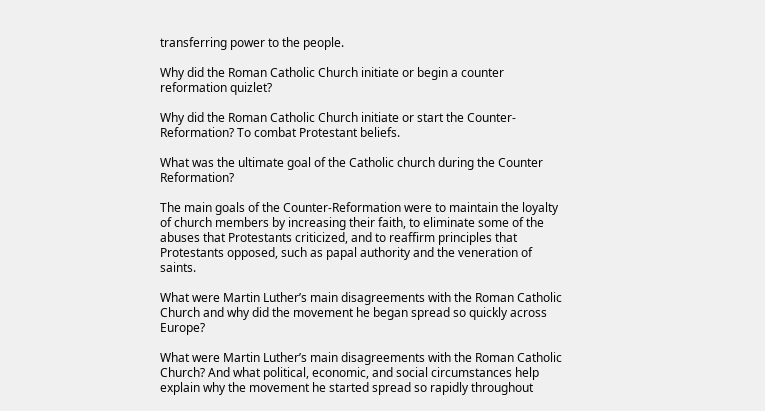transferring power to the people.

Why did the Roman Catholic Church initiate or begin a counter reformation quizlet?

Why did the Roman Catholic Church initiate or start the Counter-Reformation? To combat Protestant beliefs.

What was the ultimate goal of the Catholic church during the Counter Reformation?

The main goals of the Counter-Reformation were to maintain the loyalty of church members by increasing their faith, to eliminate some of the abuses that Protestants criticized, and to reaffirm principles that Protestants opposed, such as papal authority and the veneration of saints.

What were Martin Luther’s main disagreements with the Roman Catholic Church and why did the movement he began spread so quickly across Europe?

What were Martin Luther’s main disagreements with the Roman Catholic Church? And what political, economic, and social circumstances help explain why the movement he started spread so rapidly throughout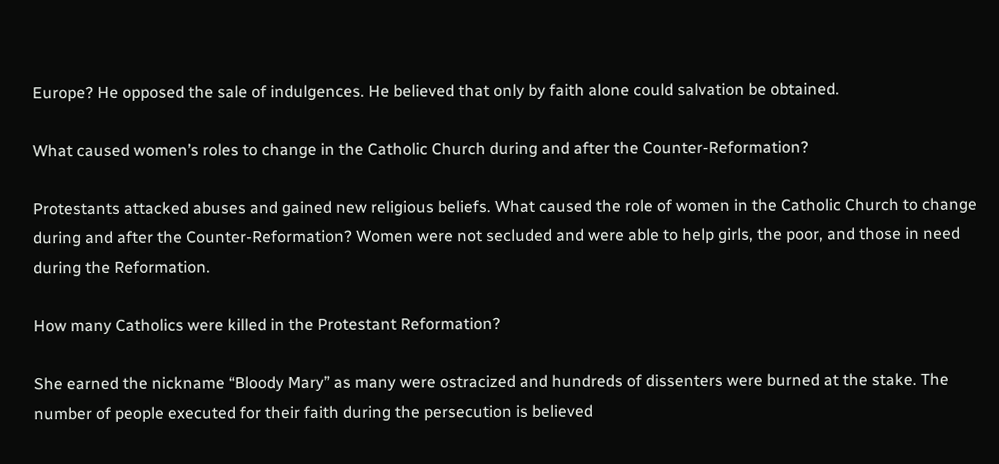Europe? He opposed the sale of indulgences. He believed that only by faith alone could salvation be obtained.

What caused women’s roles to change in the Catholic Church during and after the Counter-Reformation?

Protestants attacked abuses and gained new religious beliefs. What caused the role of women in the Catholic Church to change during and after the Counter-Reformation? Women were not secluded and were able to help girls, the poor, and those in need during the Reformation.

How many Catholics were killed in the Protestant Reformation?

She earned the nickname “Bloody Mary” as many were ostracized and hundreds of dissenters were burned at the stake. The number of people executed for their faith during the persecution is believed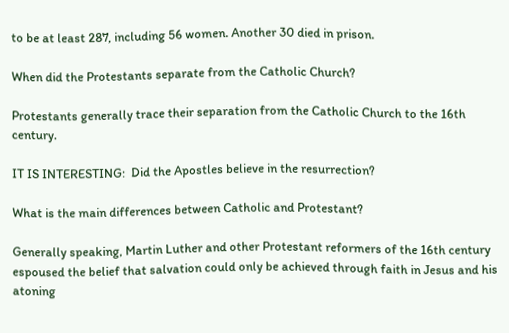to be at least 287, including 56 women. Another 30 died in prison.

When did the Protestants separate from the Catholic Church?

Protestants generally trace their separation from the Catholic Church to the 16th century.

IT IS INTERESTING:  Did the Apostles believe in the resurrection?

What is the main differences between Catholic and Protestant?

Generally speaking, Martin Luther and other Protestant reformers of the 16th century espoused the belief that salvation could only be achieved through faith in Jesus and his atoning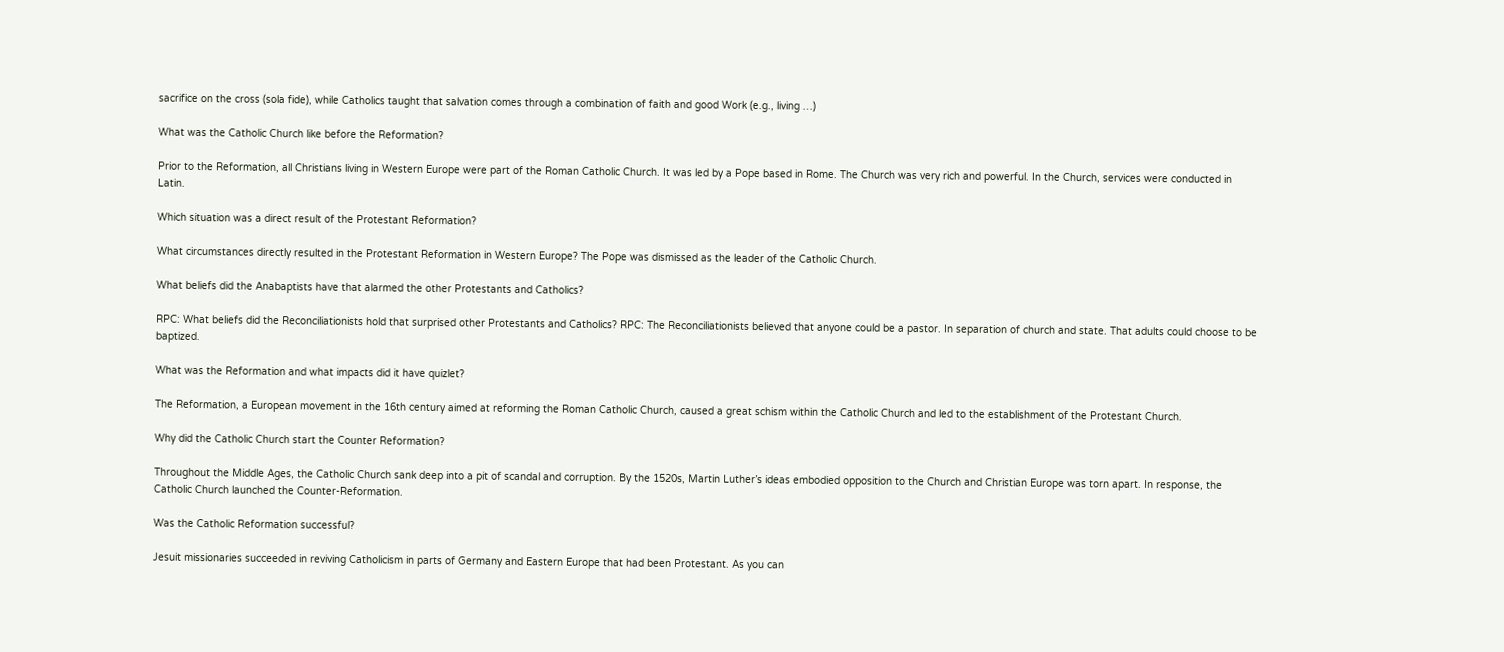sacrifice on the cross (sola fide), while Catholics taught that salvation comes through a combination of faith and good Work (e.g., living …)

What was the Catholic Church like before the Reformation?

Prior to the Reformation, all Christians living in Western Europe were part of the Roman Catholic Church. It was led by a Pope based in Rome. The Church was very rich and powerful. In the Church, services were conducted in Latin.

Which situation was a direct result of the Protestant Reformation?

What circumstances directly resulted in the Protestant Reformation in Western Europe? The Pope was dismissed as the leader of the Catholic Church.

What beliefs did the Anabaptists have that alarmed the other Protestants and Catholics?

RPC: What beliefs did the Reconciliationists hold that surprised other Protestants and Catholics? RPC: The Reconciliationists believed that anyone could be a pastor. In separation of church and state. That adults could choose to be baptized.

What was the Reformation and what impacts did it have quizlet?

The Reformation, a European movement in the 16th century aimed at reforming the Roman Catholic Church, caused a great schism within the Catholic Church and led to the establishment of the Protestant Church.

Why did the Catholic Church start the Counter Reformation?

Throughout the Middle Ages, the Catholic Church sank deep into a pit of scandal and corruption. By the 1520s, Martin Luther’s ideas embodied opposition to the Church and Christian Europe was torn apart. In response, the Catholic Church launched the Counter-Reformation.

Was the Catholic Reformation successful?

Jesuit missionaries succeeded in reviving Catholicism in parts of Germany and Eastern Europe that had been Protestant. As you can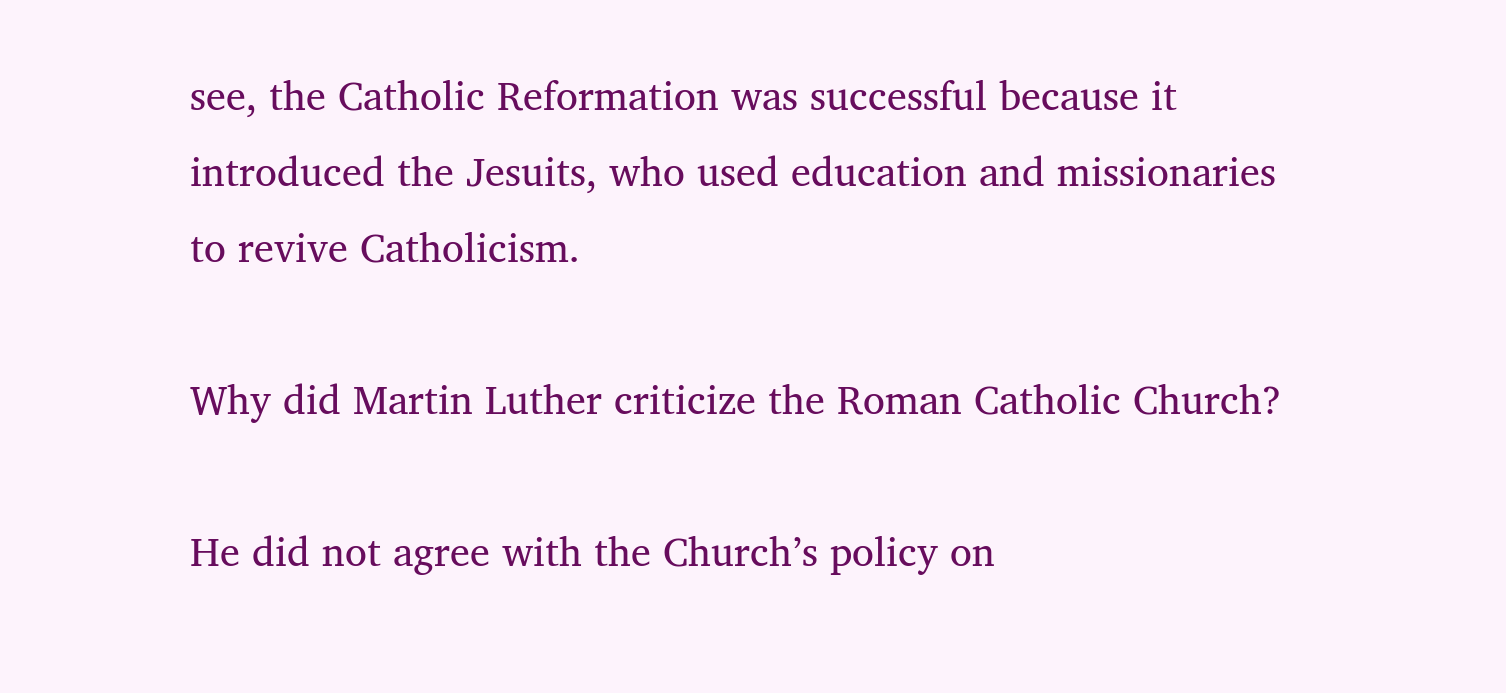see, the Catholic Reformation was successful because it introduced the Jesuits, who used education and missionaries to revive Catholicism.

Why did Martin Luther criticize the Roman Catholic Church?

He did not agree with the Church’s policy on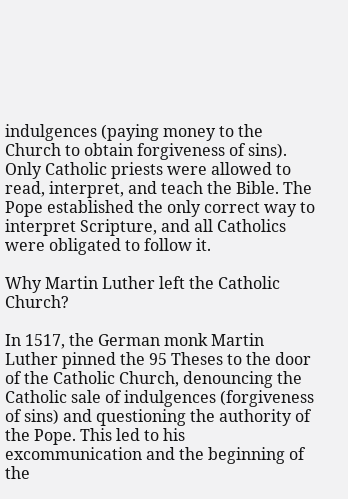indulgences (paying money to the Church to obtain forgiveness of sins). Only Catholic priests were allowed to read, interpret, and teach the Bible. The Pope established the only correct way to interpret Scripture, and all Catholics were obligated to follow it.

Why Martin Luther left the Catholic Church?

In 1517, the German monk Martin Luther pinned the 95 Theses to the door of the Catholic Church, denouncing the Catholic sale of indulgences (forgiveness of sins) and questioning the authority of the Pope. This led to his excommunication and the beginning of the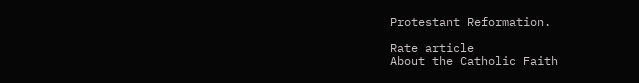Protestant Reformation.

Rate article
About the Catholic Faith